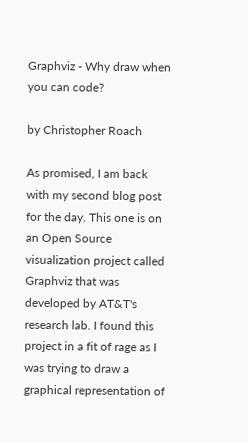Graphviz - Why draw when you can code?

by Christopher Roach

As promised, I am back with my second blog post for the day. This one is on an Open Source visualization project called Graphviz that was developed by AT&T's research lab. I found this project in a fit of rage as I was trying to draw a graphical representation of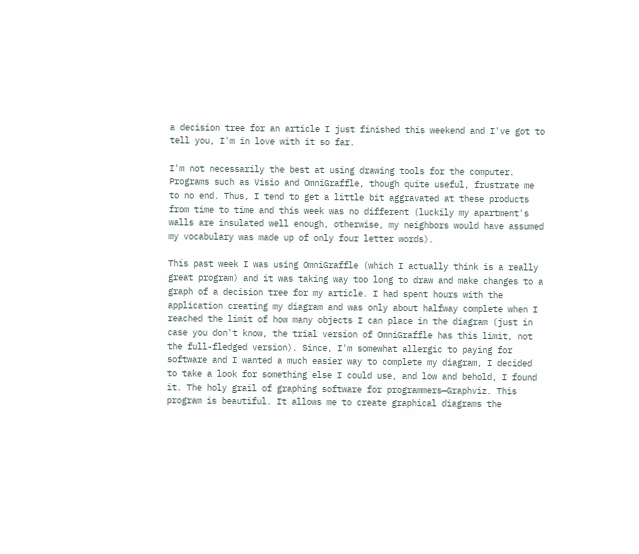a decision tree for an article I just finished this weekend and I've got to tell you, I'm in love with it so far.

I'm not necessarily the best at using drawing tools for the computer. Programs such as Visio and OmniGraffle, though quite useful, frustrate me to no end. Thus, I tend to get a little bit aggravated at these products from time to time and this week was no different (luckily my apartment's walls are insulated well enough, otherwise, my neighbors would have assumed my vocabulary was made up of only four letter words).

This past week I was using OmniGraffle (which I actually think is a really great program) and it was taking way too long to draw and make changes to a graph of a decision tree for my article. I had spent hours with the application creating my diagram and was only about halfway complete when I reached the limit of how many objects I can place in the diagram (just in case you don't know, the trial version of OmniGraffle has this limit, not the full-fledged version). Since, I'm somewhat allergic to paying for software and I wanted a much easier way to complete my diagram, I decided to take a look for something else I could use, and low and behold, I found it. The holy grail of graphing software for programmers—Graphviz. This program is beautiful. It allows me to create graphical diagrams the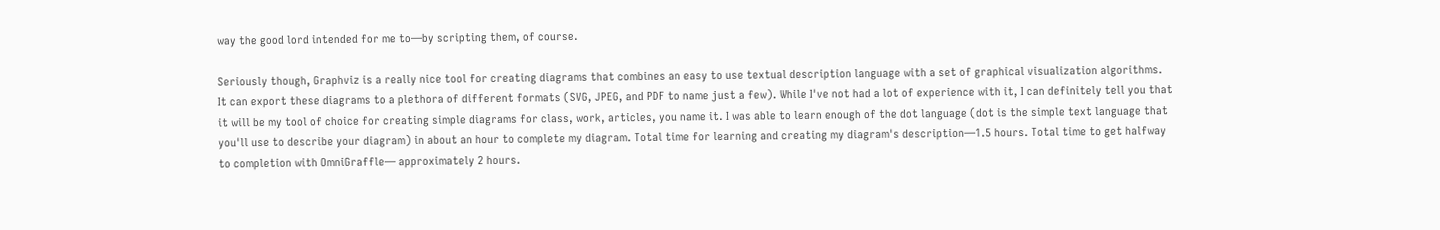way the good lord intended for me to—by scripting them, of course.

Seriously though, Graphviz is a really nice tool for creating diagrams that combines an easy to use textual description language with a set of graphical visualization algorithms. It can export these diagrams to a plethora of different formats (SVG, JPEG, and PDF to name just a few). While I've not had a lot of experience with it, I can definitely tell you that it will be my tool of choice for creating simple diagrams for class, work, articles, you name it. I was able to learn enough of the dot language (dot is the simple text language that you'll use to describe your diagram) in about an hour to complete my diagram. Total time for learning and creating my diagram's description—1.5 hours. Total time to get halfway to completion with OmniGraffle— approximately 2 hours.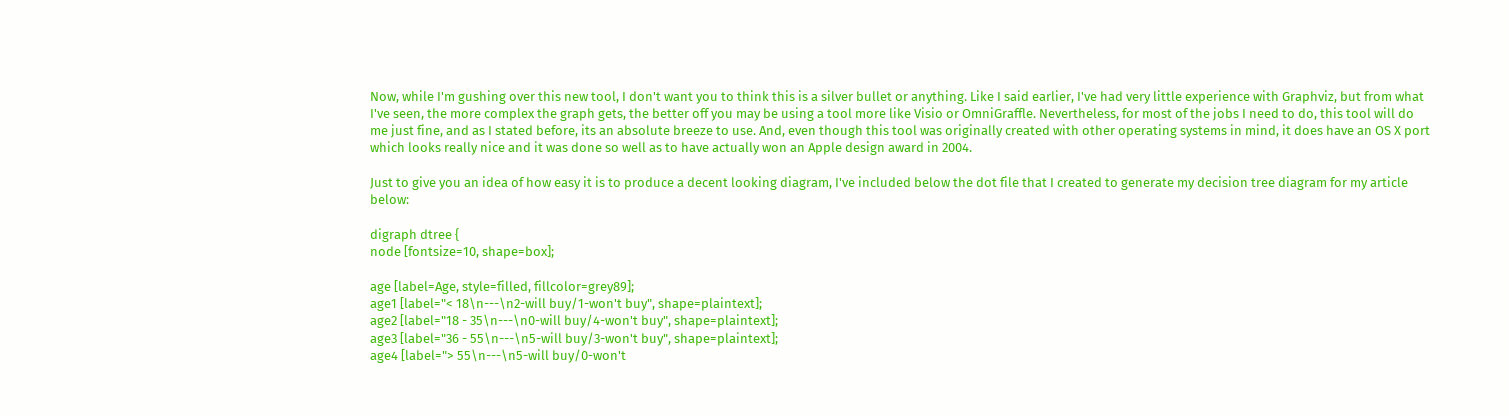Now, while I'm gushing over this new tool, I don't want you to think this is a silver bullet or anything. Like I said earlier, I've had very little experience with Graphviz, but from what I've seen, the more complex the graph gets, the better off you may be using a tool more like Visio or OmniGraffle. Nevertheless, for most of the jobs I need to do, this tool will do me just fine, and as I stated before, its an absolute breeze to use. And, even though this tool was originally created with other operating systems in mind, it does have an OS X port which looks really nice and it was done so well as to have actually won an Apple design award in 2004.

Just to give you an idea of how easy it is to produce a decent looking diagram, I've included below the dot file that I created to generate my decision tree diagram for my article below:

digraph dtree {
node [fontsize=10, shape=box];

age [label=Age, style=filled, fillcolor=grey89];
age1 [label="< 18\n---\n2-will buy/1-won't buy", shape=plaintext];
age2 [label="18 - 35\n---\n0-will buy/4-won't buy", shape=plaintext];
age3 [label="36 - 55\n---\n5-will buy/3-won't buy", shape=plaintext];
age4 [label="> 55\n---\n5-will buy/0-won't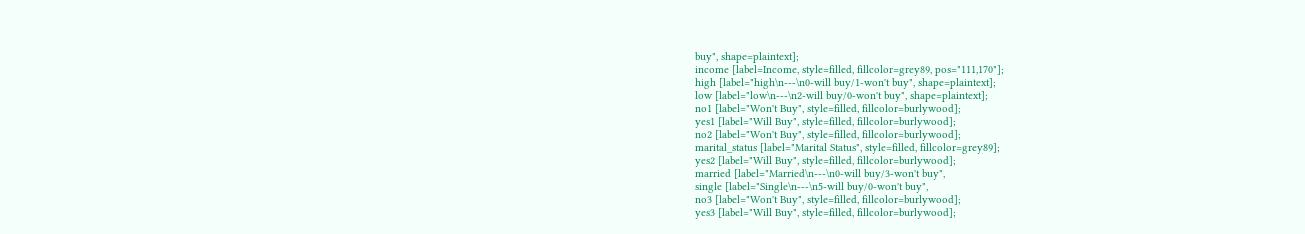buy", shape=plaintext];
income [label=Income, style=filled, fillcolor=grey89, pos="111,170"];
high [label="high\n---\n0-will buy/1-won't buy", shape=plaintext];
low [label="low\n---\n2-will buy/0-won't buy", shape=plaintext];
no1 [label="Won't Buy", style=filled, fillcolor=burlywood];
yes1 [label="Will Buy", style=filled, fillcolor=burlywood];
no2 [label="Won't Buy", style=filled, fillcolor=burlywood];
marital_status [label="Marital Status", style=filled, fillcolor=grey89];
yes2 [label="Will Buy", style=filled, fillcolor=burlywood];
married [label="Married\n---\n0-will buy/3-won't buy",
single [label="Single\n---\n5-will buy/0-won't buy",
no3 [label="Won't Buy", style=filled, fillcolor=burlywood];
yes3 [label="Will Buy", style=filled, fillcolor=burlywood];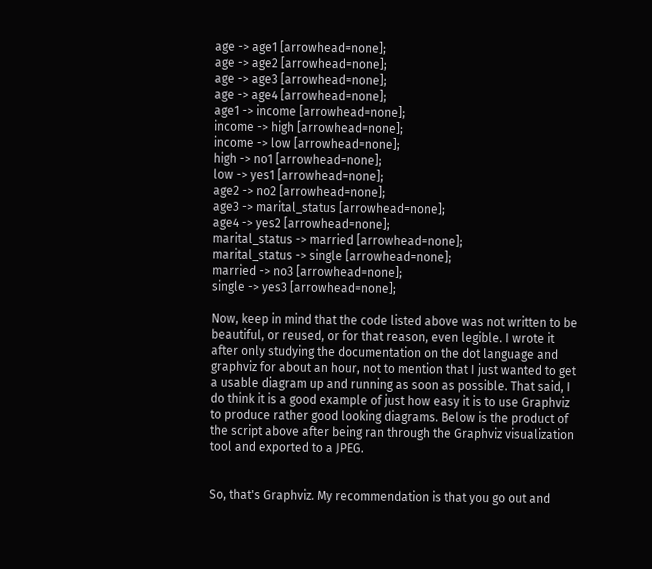age -> age1 [arrowhead=none];
age -> age2 [arrowhead=none];
age -> age3 [arrowhead=none];
age -> age4 [arrowhead=none];
age1 -> income [arrowhead=none];
income -> high [arrowhead=none];
income -> low [arrowhead=none];
high -> no1 [arrowhead=none];
low -> yes1 [arrowhead=none];
age2 -> no2 [arrowhead=none];
age3 -> marital_status [arrowhead=none];
age4 -> yes2 [arrowhead=none];
marital_status -> married [arrowhead=none];
marital_status -> single [arrowhead=none];
married -> no3 [arrowhead=none];
single -> yes3 [arrowhead=none];

Now, keep in mind that the code listed above was not written to be beautiful, or reused, or for that reason, even legible. I wrote it after only studying the documentation on the dot language and graphviz for about an hour, not to mention that I just wanted to get a usable diagram up and running as soon as possible. That said, I do think it is a good example of just how easy it is to use Graphviz to produce rather good looking diagrams. Below is the product of the script above after being ran through the Graphviz visualization tool and exported to a JPEG.


So, that's Graphviz. My recommendation is that you go out and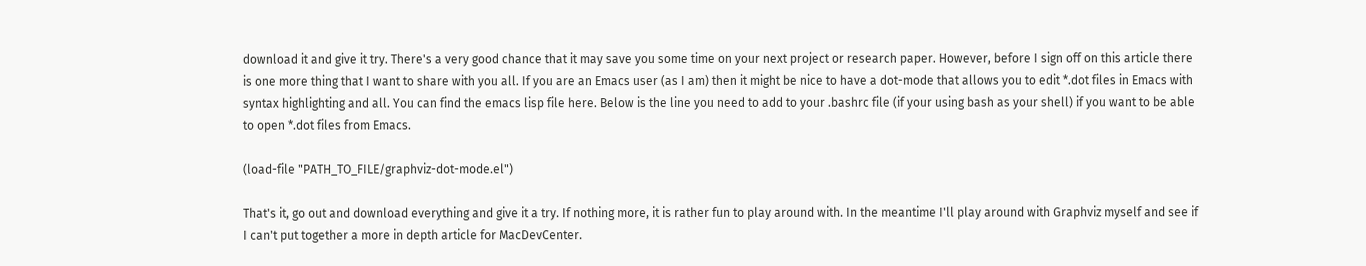download it and give it try. There's a very good chance that it may save you some time on your next project or research paper. However, before I sign off on this article there is one more thing that I want to share with you all. If you are an Emacs user (as I am) then it might be nice to have a dot-mode that allows you to edit *.dot files in Emacs with syntax highlighting and all. You can find the emacs lisp file here. Below is the line you need to add to your .bashrc file (if your using bash as your shell) if you want to be able to open *.dot files from Emacs.

(load-file "PATH_TO_FILE/graphviz-dot-mode.el")

That's it, go out and download everything and give it a try. If nothing more, it is rather fun to play around with. In the meantime I'll play around with Graphviz myself and see if I can't put together a more in depth article for MacDevCenter.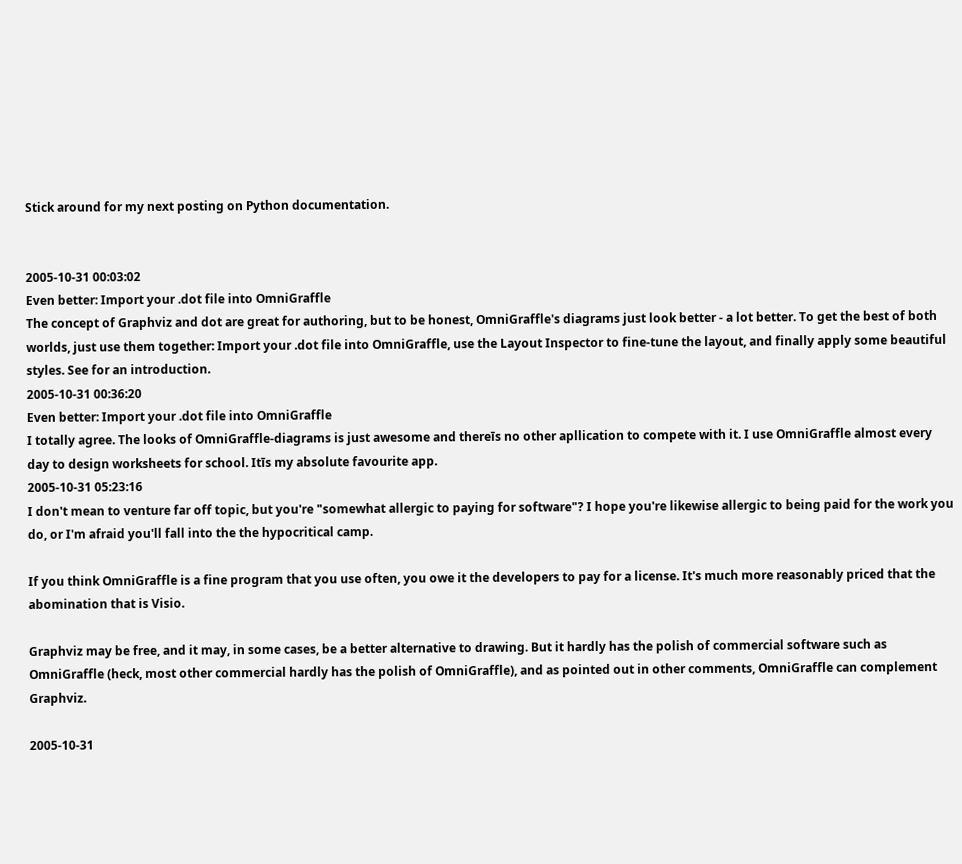Stick around for my next posting on Python documentation.


2005-10-31 00:03:02
Even better: Import your .dot file into OmniGraffle
The concept of Graphviz and dot are great for authoring, but to be honest, OmniGraffle's diagrams just look better - a lot better. To get the best of both worlds, just use them together: Import your .dot file into OmniGraffle, use the Layout Inspector to fine-tune the layout, and finally apply some beautiful styles. See for an introduction.
2005-10-31 00:36:20
Even better: Import your .dot file into OmniGraffle
I totally agree. The looks of OmniGraffle-diagrams is just awesome and thereīs no other apllication to compete with it. I use OmniGraffle almost every day to design worksheets for school. Itīs my absolute favourite app.
2005-10-31 05:23:16
I don't mean to venture far off topic, but you're "somewhat allergic to paying for software"? I hope you're likewise allergic to being paid for the work you do, or I'm afraid you'll fall into the the hypocritical camp.

If you think OmniGraffle is a fine program that you use often, you owe it the developers to pay for a license. It's much more reasonably priced that the abomination that is Visio.

Graphviz may be free, and it may, in some cases, be a better alternative to drawing. But it hardly has the polish of commercial software such as OmniGraffle (heck, most other commercial hardly has the polish of OmniGraffle), and as pointed out in other comments, OmniGraffle can complement Graphviz.

2005-10-31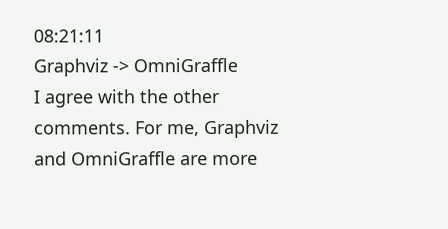08:21:11
Graphviz -> OmniGraffle
I agree with the other comments. For me, Graphviz and OmniGraffle are more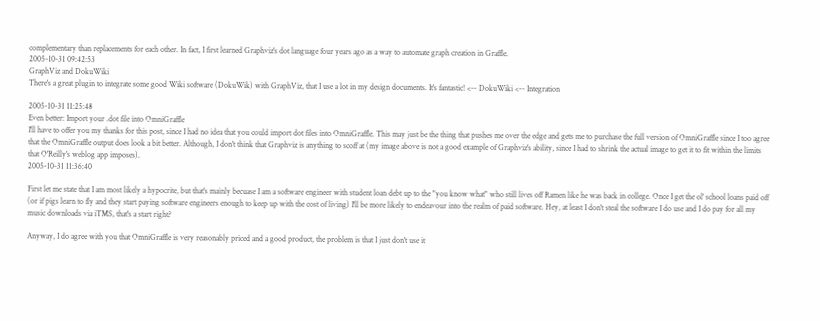complementary than replacements for each other. In fact, I first learned Graphviz's dot language four years ago as a way to automate graph creation in Graffle.
2005-10-31 09:42:53
GraphViz and DokuWiki
There's a great plugin to integrate some good Wiki software (DokuWik) with GraphViz, that I use a lot in my design documents. It's fantastic! <-- DokuWiki <-- Integration

2005-10-31 11:25:48
Even better: Import your .dot file into OmniGraffle
I'll have to offer you my thanks for this post, since I had no idea that you could import dot files into OmniGraffle. This may just be the thing that pushes me over the edge and gets me to purchase the full version of OmniGraffle since I too agree that the OmniGraffle output does look a bit better. Although, I don't think that Graphviz is anything to scoff at (my image above is not a good example of Graphviz's ability, since I had to shrink the actual image to get it to fit within the limits that O'Reilly's weblog app imposes).
2005-10-31 11:36:40

First let me state that I am most likely a hypocrite, but that's mainly becuase I am a software engineer with student loan debt up to the "you know what" who still lives off Ramen like he was back in college. Once I get the ol' school loans paid off (or if pigs learn to fly and they start paying software engineers enough to keep up with the cost of living) I'll be more likely to endeavour into the realm of paid software. Hey, at least I don't steal the software I do use and I do pay for all my music downloads via iTMS, that's a start right?

Anyway, I do agree with you that OmniGraffle is very reasonably priced and a good product, the problem is that I just don't use it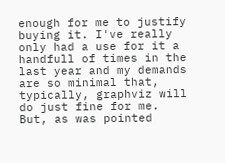enough for me to justify buying it. I've really only had a use for it a handfull of times in the last year and my demands are so minimal that, typically, graphviz will do just fine for me. But, as was pointed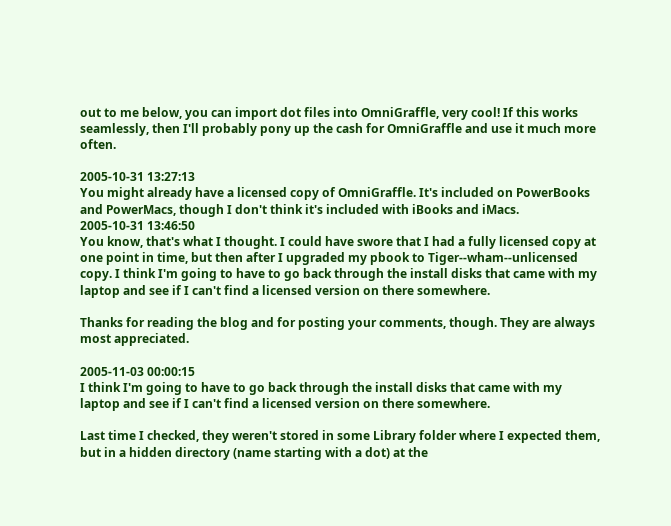out to me below, you can import dot files into OmniGraffle, very cool! If this works seamlessly, then I'll probably pony up the cash for OmniGraffle and use it much more often.

2005-10-31 13:27:13
You might already have a licensed copy of OmniGraffle. It's included on PowerBooks and PowerMacs, though I don't think it's included with iBooks and iMacs.
2005-10-31 13:46:50
You know, that's what I thought. I could have swore that I had a fully licensed copy at one point in time, but then after I upgraded my pbook to Tiger--wham--unlicensed copy. I think I'm going to have to go back through the install disks that came with my laptop and see if I can't find a licensed version on there somewhere.

Thanks for reading the blog and for posting your comments, though. They are always most appreciated.

2005-11-03 00:00:15
I think I'm going to have to go back through the install disks that came with my laptop and see if I can't find a licensed version on there somewhere.

Last time I checked, they weren't stored in some Library folder where I expected them, but in a hidden directory (name starting with a dot) at the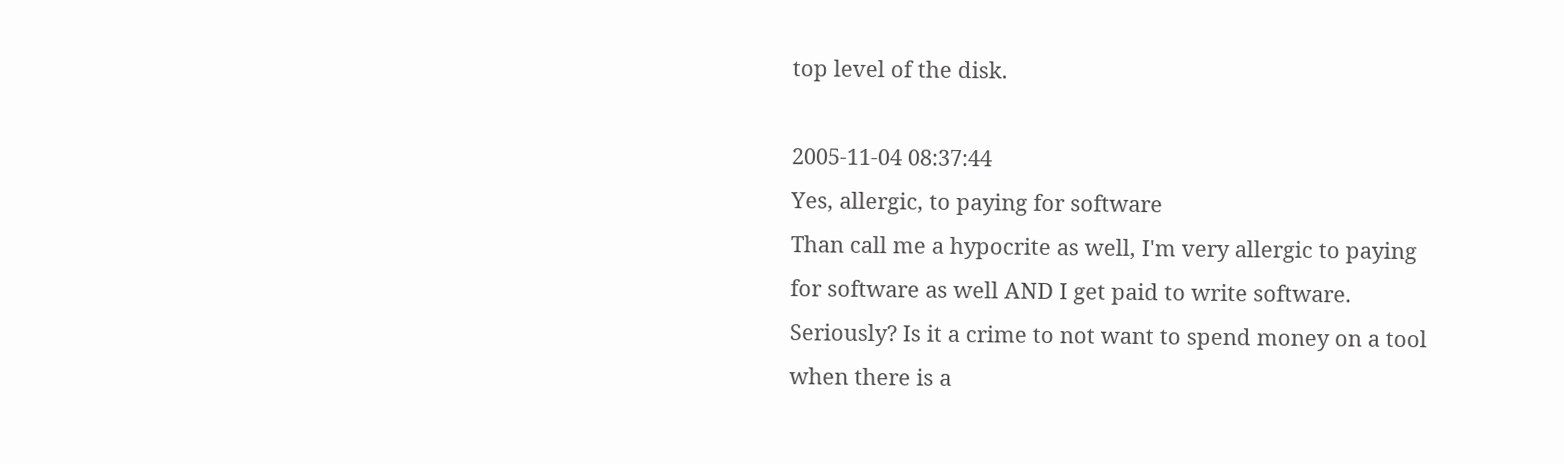top level of the disk.

2005-11-04 08:37:44
Yes, allergic, to paying for software
Than call me a hypocrite as well, I'm very allergic to paying for software as well AND I get paid to write software. Seriously? Is it a crime to not want to spend money on a tool when there is a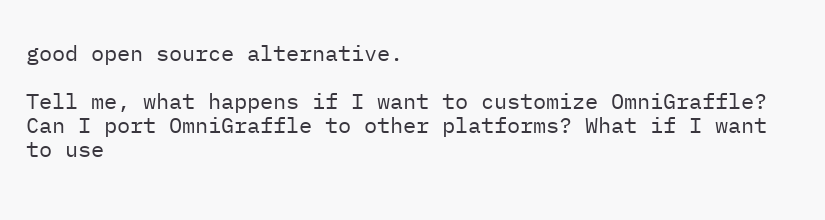good open source alternative.

Tell me, what happens if I want to customize OmniGraffle? Can I port OmniGraffle to other platforms? What if I want to use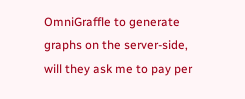OmniGraffle to generate graphs on the server-side, will they ask me to pay per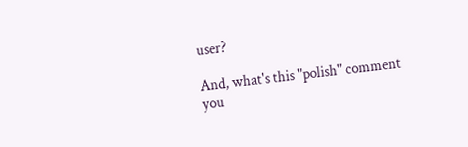user?

And, what's this "polish" comment you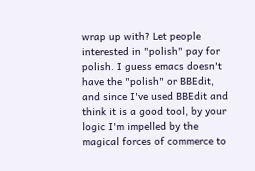wrap up with? Let people interested in "polish" pay for polish. I guess emacs doesn't have the "polish" or BBEdit, and since I've used BBEdit and think it is a good tool, by your logic I'm impelled by the magical forces of commerce to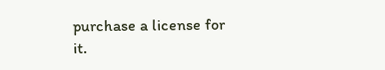purchase a license for it.